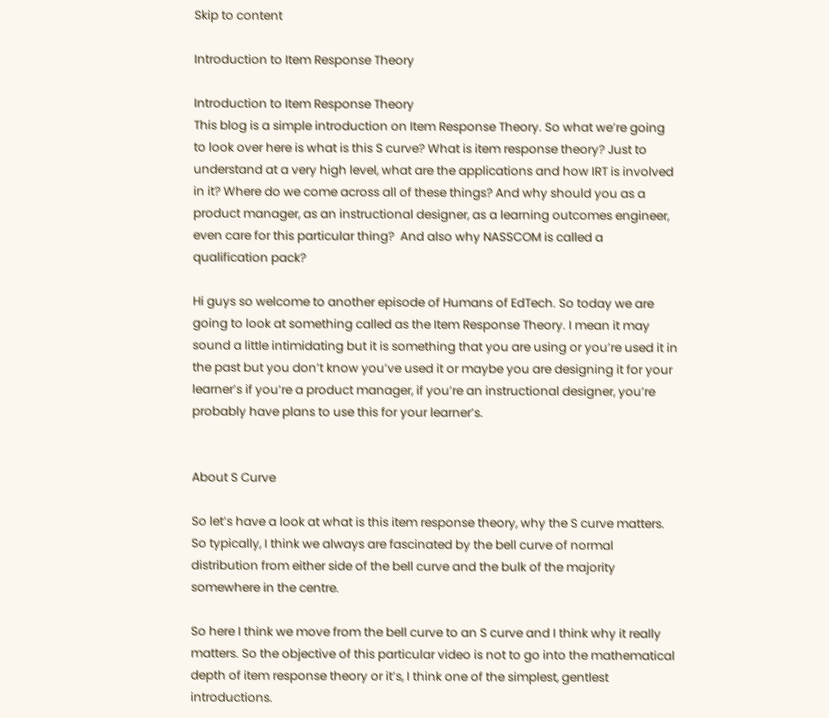Skip to content

Introduction to Item Response Theory

Introduction to Item Response Theory
This blog is a simple introduction on Item Response Theory. So what we’re going to look over here is what is this S curve? What is item response theory? Just to understand at a very high level, what are the applications and how IRT is involved in it? Where do we come across all of these things? And why should you as a product manager, as an instructional designer, as a learning outcomes engineer, even care for this particular thing?  And also why NASSCOM is called a qualification pack?

Hi guys so welcome to another episode of Humans of EdTech. So today we are going to look at something called as the Item Response Theory. I mean it may sound a little intimidating but it is something that you are using or you’re used it in the past but you don’t know you’ve used it or maybe you are designing it for your learner’s if you’re a product manager, if you’re an instructional designer, you’re probably have plans to use this for your learner’s.


About S Curve

So let’s have a look at what is this item response theory, why the S curve matters. So typically, I think we always are fascinated by the bell curve of normal distribution from either side of the bell curve and the bulk of the majority somewhere in the centre.

So here I think we move from the bell curve to an S curve and I think why it really matters. So the objective of this particular video is not to go into the mathematical depth of item response theory or it’s, I think one of the simplest, gentlest introductions.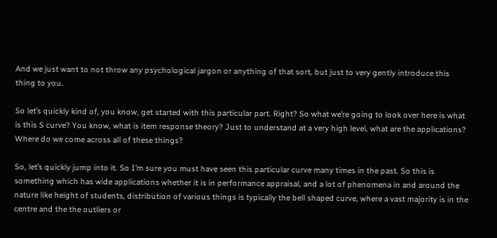And we just want to not throw any psychological jargon or anything of that sort, but just to very gently introduce this thing to you.

So let’s quickly kind of, you know, get started with this particular part. Right? So what we’re going to look over here is what is this S curve? You know, what is item response theory? Just to understand at a very high level, what are the applications? Where do we come across all of these things?

So, let’s quickly jump into it. So I’m sure you must have seen this particular curve many times in the past. So this is something which has wide applications whether it is in performance appraisal, and a lot of phenomena in and around the nature like height of students, distribution of various things is typically the bell shaped curve, where a vast majority is in the centre and the the outliers or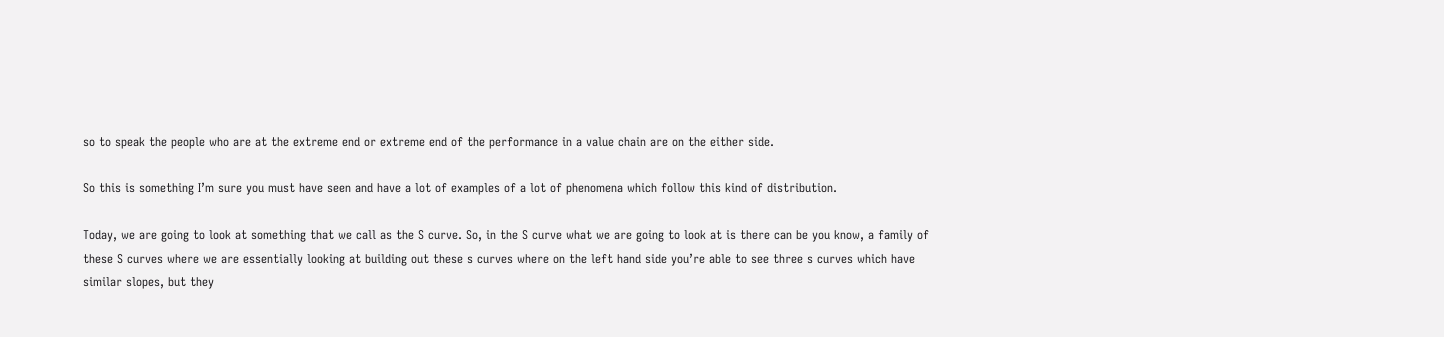so to speak the people who are at the extreme end or extreme end of the performance in a value chain are on the either side.

So this is something I’m sure you must have seen and have a lot of examples of a lot of phenomena which follow this kind of distribution.

Today, we are going to look at something that we call as the S curve. So, in the S curve what we are going to look at is there can be you know, a family of these S curves where we are essentially looking at building out these s curves where on the left hand side you’re able to see three s curves which have similar slopes, but they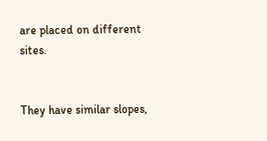are placed on different sites.


They have similar slopes,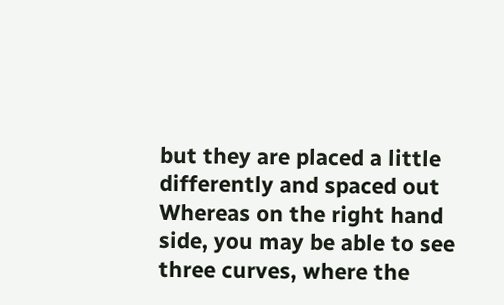but they are placed a little differently and spaced out Whereas on the right hand side, you may be able to see three curves, where the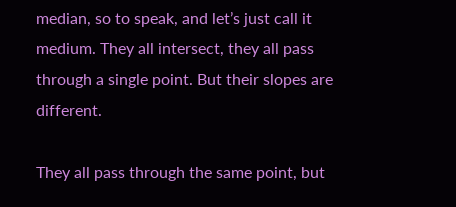median, so to speak, and let’s just call it medium. They all intersect, they all pass through a single point. But their slopes are different.

They all pass through the same point, but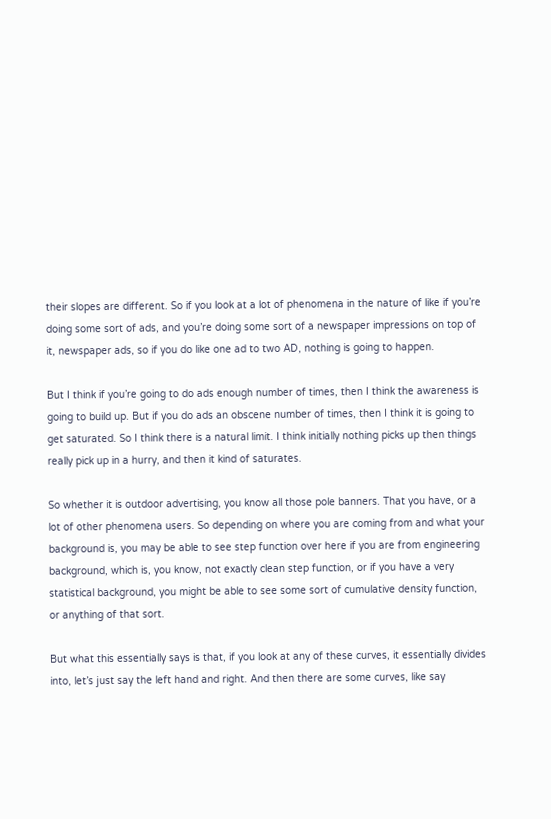their slopes are different. So if you look at a lot of phenomena in the nature of like if you’re doing some sort of ads, and you’re doing some sort of a newspaper impressions on top of it, newspaper ads, so if you do like one ad to two AD, nothing is going to happen.

But I think if you’re going to do ads enough number of times, then I think the awareness is going to build up. But if you do ads an obscene number of times, then I think it is going to get saturated. So I think there is a natural limit. I think initially nothing picks up then things really pick up in a hurry, and then it kind of saturates.

So whether it is outdoor advertising, you know all those pole banners. That you have, or a lot of other phenomena users. So depending on where you are coming from and what your background is, you may be able to see step function over here if you are from engineering background, which is, you know, not exactly clean step function, or if you have a very statistical background, you might be able to see some sort of cumulative density function, or anything of that sort.

But what this essentially says is that, if you look at any of these curves, it essentially divides into, let’s just say the left hand and right. And then there are some curves, like say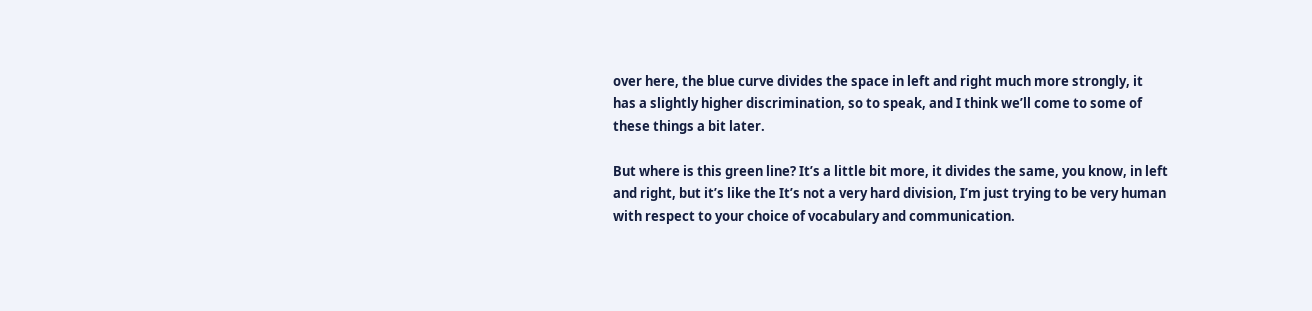over here, the blue curve divides the space in left and right much more strongly, it has a slightly higher discrimination, so to speak, and I think we’ll come to some of these things a bit later.

But where is this green line? It’s a little bit more, it divides the same, you know, in left and right, but it’s like the It’s not a very hard division, I’m just trying to be very human with respect to your choice of vocabulary and communication.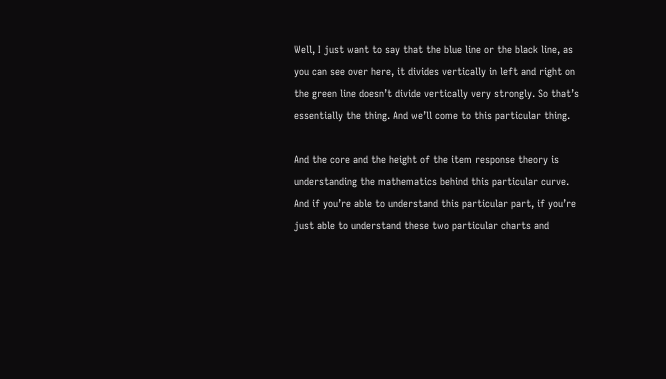Well, I just want to say that the blue line or the black line, as you can see over here, it divides vertically in left and right on the green line doesn’t divide vertically very strongly. So that’s essentially the thing. And we’ll come to this particular thing.

And the core and the height of the item response theory is understanding the mathematics behind this particular curve. And if you’re able to understand this particular part, if you’re just able to understand these two particular charts and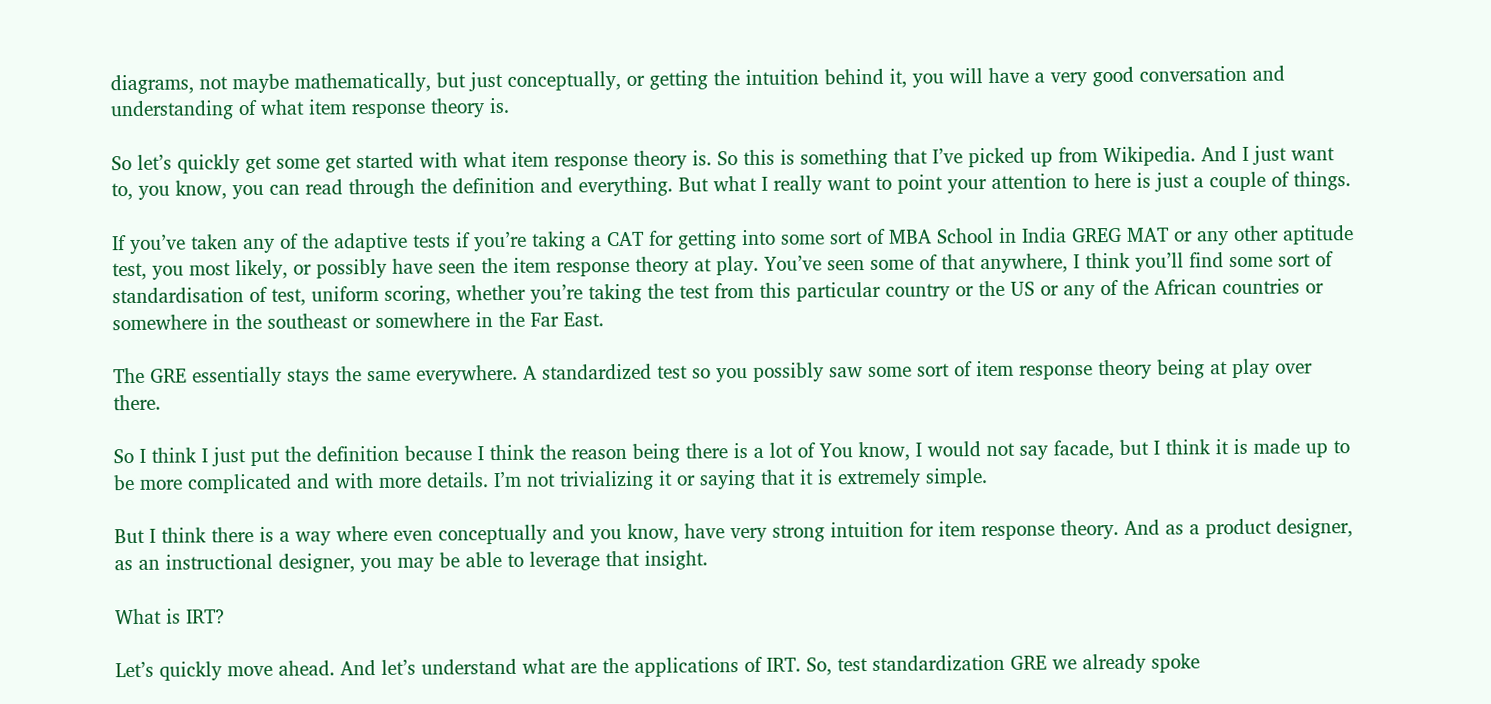diagrams, not maybe mathematically, but just conceptually, or getting the intuition behind it, you will have a very good conversation and understanding of what item response theory is.

So let’s quickly get some get started with what item response theory is. So this is something that I’ve picked up from Wikipedia. And I just want to, you know, you can read through the definition and everything. But what I really want to point your attention to here is just a couple of things.

If you’ve taken any of the adaptive tests if you’re taking a CAT for getting into some sort of MBA School in India GREG MAT or any other aptitude test, you most likely, or possibly have seen the item response theory at play. You’ve seen some of that anywhere, I think you’ll find some sort of standardisation of test, uniform scoring, whether you’re taking the test from this particular country or the US or any of the African countries or somewhere in the southeast or somewhere in the Far East.

The GRE essentially stays the same everywhere. A standardized test so you possibly saw some sort of item response theory being at play over there.

So I think I just put the definition because I think the reason being there is a lot of You know, I would not say facade, but I think it is made up to be more complicated and with more details. I’m not trivializing it or saying that it is extremely simple.

But I think there is a way where even conceptually and you know, have very strong intuition for item response theory. And as a product designer, as an instructional designer, you may be able to leverage that insight.

What is IRT?

Let’s quickly move ahead. And let’s understand what are the applications of IRT. So, test standardization GRE we already spoke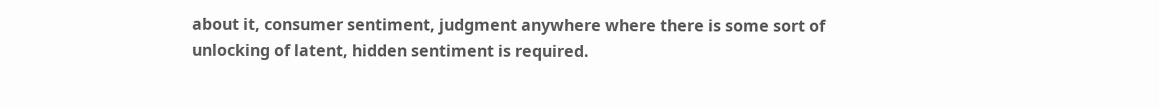about it, consumer sentiment, judgment anywhere where there is some sort of unlocking of latent, hidden sentiment is required.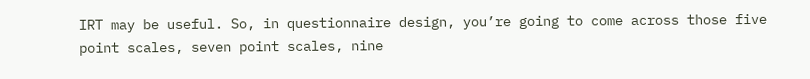IRT may be useful. So, in questionnaire design, you’re going to come across those five point scales, seven point scales, nine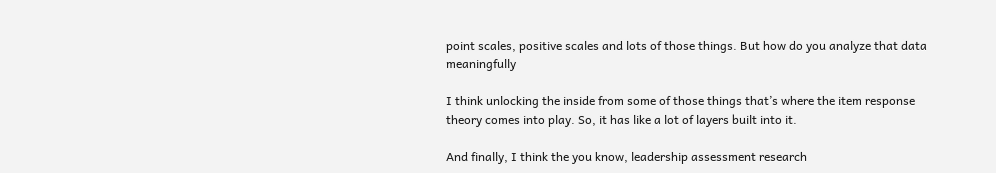point scales, positive scales and lots of those things. But how do you analyze that data meaningfully

I think unlocking the inside from some of those things that’s where the item response theory comes into play. So, it has like a lot of layers built into it.

And finally, I think the you know, leadership assessment research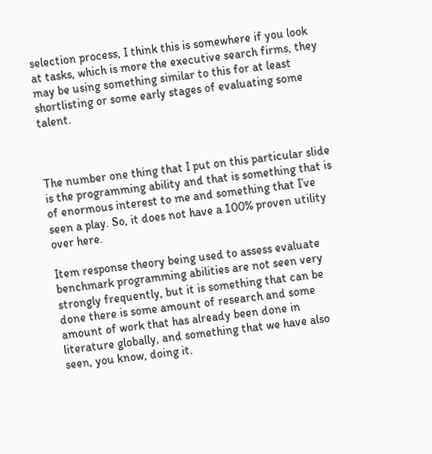selection process, I think this is somewhere if you look at tasks, which is more the executive search firms, they may be using something similar to this for at least shortlisting or some early stages of evaluating some talent.



The number one thing that I put on this particular slide is the programming ability and that is something that is of enormous interest to me and something that I’ve seen a play. So, it does not have a 100% proven utility over here.

Item response theory being used to assess evaluate benchmark programming abilities are not seen very strongly frequently, but it is something that can be done there is some amount of research and some amount of work that has already been done in literature globally, and something that we have also seen, you know, doing it.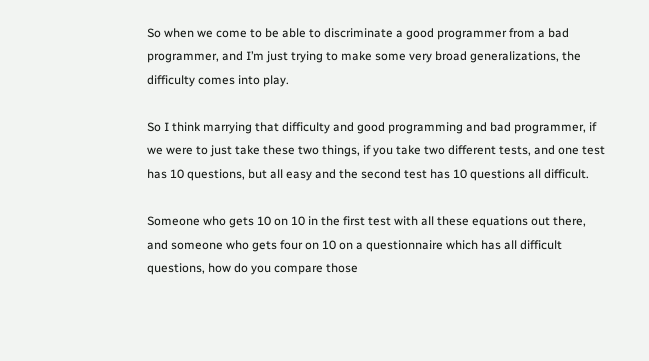So when we come to be able to discriminate a good programmer from a bad programmer, and I’m just trying to make some very broad generalizations, the difficulty comes into play.

So I think marrying that difficulty and good programming and bad programmer, if we were to just take these two things, if you take two different tests, and one test has 10 questions, but all easy and the second test has 10 questions all difficult.

Someone who gets 10 on 10 in the first test with all these equations out there, and someone who gets four on 10 on a questionnaire which has all difficult questions, how do you compare those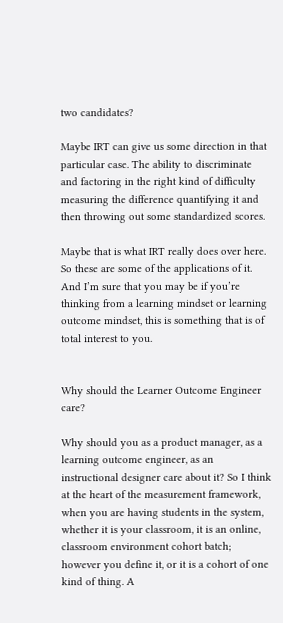two candidates?

Maybe IRT can give us some direction in that particular case. The ability to discriminate and factoring in the right kind of difficulty measuring the difference quantifying it and then throwing out some standardized scores.

Maybe that is what IRT really does over here. So these are some of the applications of it. And I’m sure that you may be if you’re thinking from a learning mindset or learning outcome mindset, this is something that is of total interest to you.


Why should the Learner Outcome Engineer care?

Why should you as a product manager, as a learning outcome engineer, as an instructional designer care about it? So I think at the heart of the measurement framework, when you are having students in the system, whether it is your classroom, it is an online, classroom environment cohort batch; however you define it, or it is a cohort of one kind of thing. A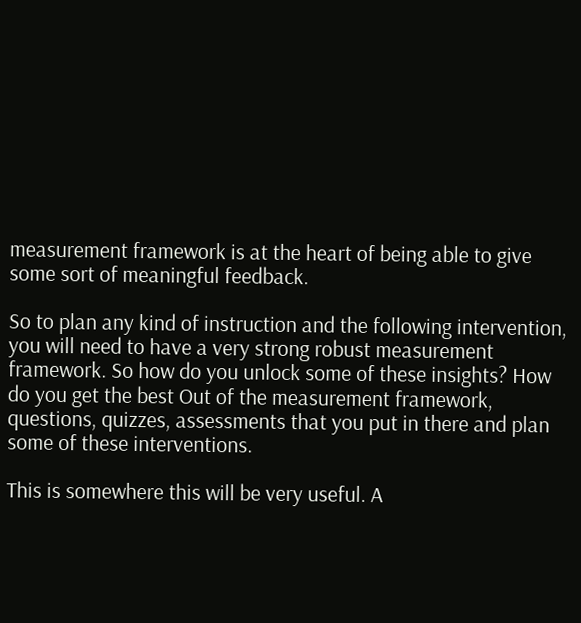measurement framework is at the heart of being able to give some sort of meaningful feedback.

So to plan any kind of instruction and the following intervention, you will need to have a very strong robust measurement framework. So how do you unlock some of these insights? How do you get the best Out of the measurement framework, questions, quizzes, assessments that you put in there and plan some of these interventions.

This is somewhere this will be very useful. A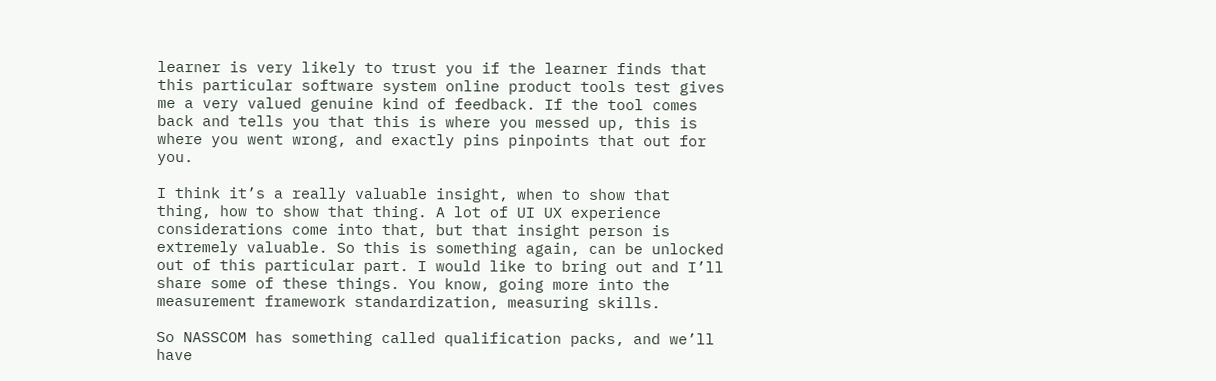learner is very likely to trust you if the learner finds that this particular software system online product tools test gives me a very valued genuine kind of feedback. If the tool comes back and tells you that this is where you messed up, this is where you went wrong, and exactly pins pinpoints that out for you.

I think it’s a really valuable insight, when to show that thing, how to show that thing. A lot of UI UX experience considerations come into that, but that insight person is extremely valuable. So this is something again, can be unlocked out of this particular part. I would like to bring out and I’ll share some of these things. You know, going more into the measurement framework standardization, measuring skills.

So NASSCOM has something called qualification packs, and we’ll have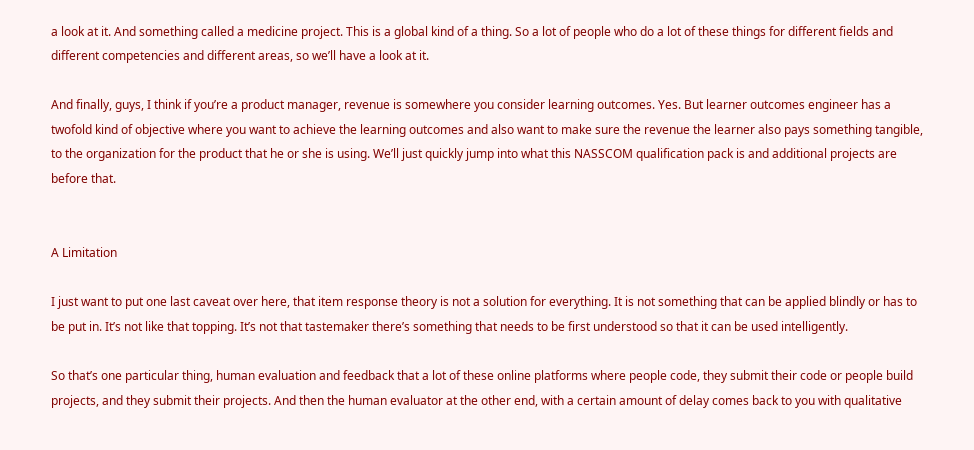a look at it. And something called a medicine project. This is a global kind of a thing. So a lot of people who do a lot of these things for different fields and different competencies and different areas, so we’ll have a look at it.

And finally, guys, I think if you’re a product manager, revenue is somewhere you consider learning outcomes. Yes. But learner outcomes engineer has a twofold kind of objective where you want to achieve the learning outcomes and also want to make sure the revenue the learner also pays something tangible, to the organization for the product that he or she is using. We’ll just quickly jump into what this NASSCOM qualification pack is and additional projects are before that.


A Limitation

I just want to put one last caveat over here, that item response theory is not a solution for everything. It is not something that can be applied blindly or has to be put in. It’s not like that topping. It’s not that tastemaker there’s something that needs to be first understood so that it can be used intelligently.

So that’s one particular thing, human evaluation and feedback that a lot of these online platforms where people code, they submit their code or people build projects, and they submit their projects. And then the human evaluator at the other end, with a certain amount of delay comes back to you with qualitative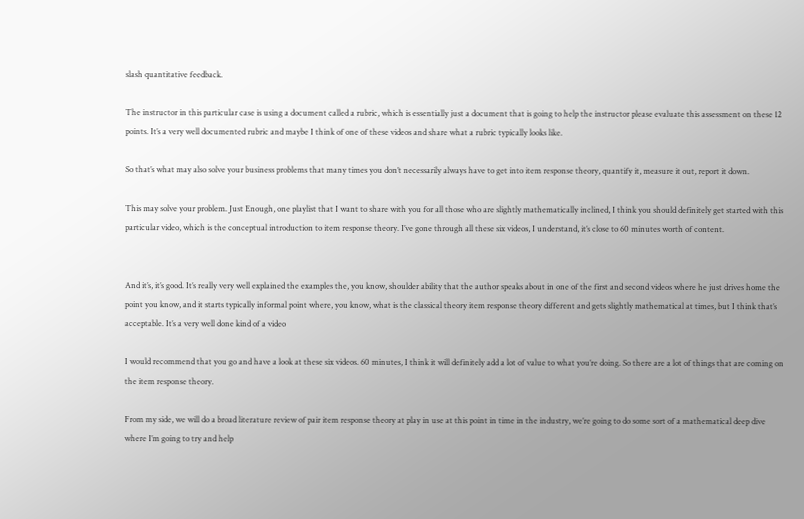slash quantitative feedback.

The instructor in this particular case is using a document called a rubric, which is essentially just a document that is going to help the instructor please evaluate this assessment on these 12 points. It’s a very well documented rubric and maybe I think of one of these videos and share what a rubric typically looks like.

So that’s what may also solve your business problems that many times you don’t necessarily always have to get into item response theory, quantify it, measure it out, report it down.

This may solve your problem. Just Enough, one playlist that I want to share with you for all those who are slightly mathematically inclined, I think you should definitely get started with this particular video, which is the conceptual introduction to item response theory. I’ve gone through all these six videos, I understand, it’s close to 60 minutes worth of content.


And it’s, it’s good. It’s really very well explained the examples the, you know, shoulder ability that the author speaks about in one of the first and second videos where he just drives home the point you know, and it starts typically informal point where, you know, what is the classical theory item response theory different and gets slightly mathematical at times, but I think that’s acceptable. It’s a very well done kind of a video

I would recommend that you go and have a look at these six videos. 60 minutes, I think it will definitely add a lot of value to what you’re doing. So there are a lot of things that are coming on the item response theory.

From my side, we will do a broad literature review of pair item response theory at play in use at this point in time in the industry, we’re going to do some sort of a mathematical deep dive where I’m going to try and help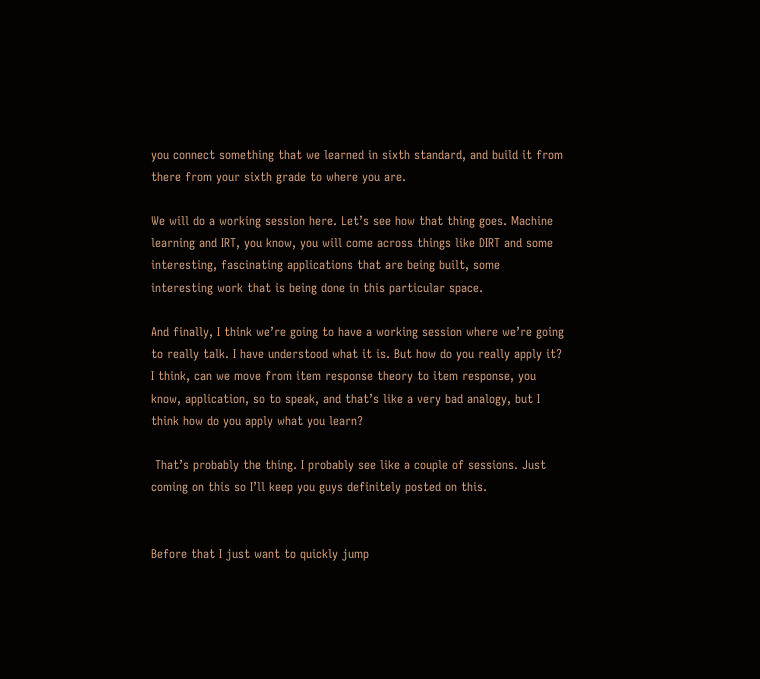you connect something that we learned in sixth standard, and build it from there from your sixth grade to where you are.

We will do a working session here. Let’s see how that thing goes. Machine learning and IRT, you know, you will come across things like DIRT and some interesting, fascinating applications that are being built, some interesting work that is being done in this particular space.

And finally, I think we’re going to have a working session where we’re going to really talk. I have understood what it is. But how do you really apply it? I think, can we move from item response theory to item response, you know, application, so to speak, and that’s like a very bad analogy, but I think how do you apply what you learn?

 That’s probably the thing. I probably see like a couple of sessions. Just coming on this so I’ll keep you guys definitely posted on this.


Before that I just want to quickly jump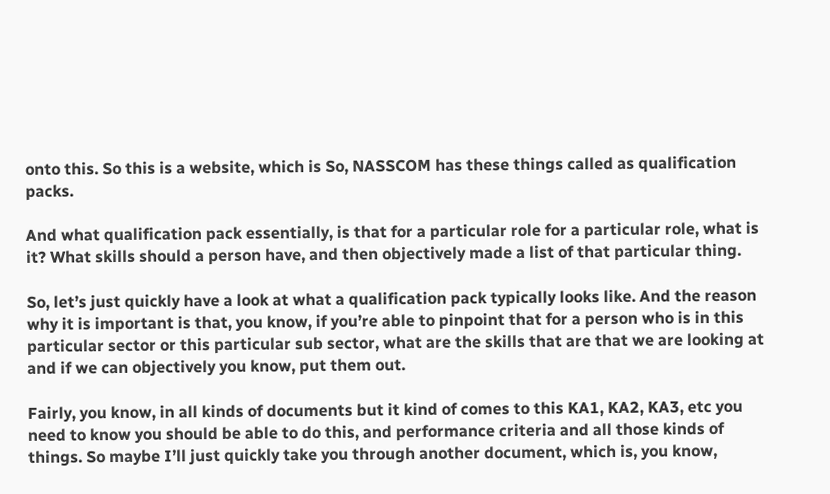onto this. So this is a website, which is So, NASSCOM has these things called as qualification packs.

And what qualification pack essentially, is that for a particular role for a particular role, what is it? What skills should a person have, and then objectively made a list of that particular thing.

So, let’s just quickly have a look at what a qualification pack typically looks like. And the reason why it is important is that, you know, if you’re able to pinpoint that for a person who is in this particular sector or this particular sub sector, what are the skills that are that we are looking at and if we can objectively you know, put them out.

Fairly, you know, in all kinds of documents but it kind of comes to this KA1, KA2, KA3, etc you need to know you should be able to do this, and performance criteria and all those kinds of things. So maybe I’ll just quickly take you through another document, which is, you know,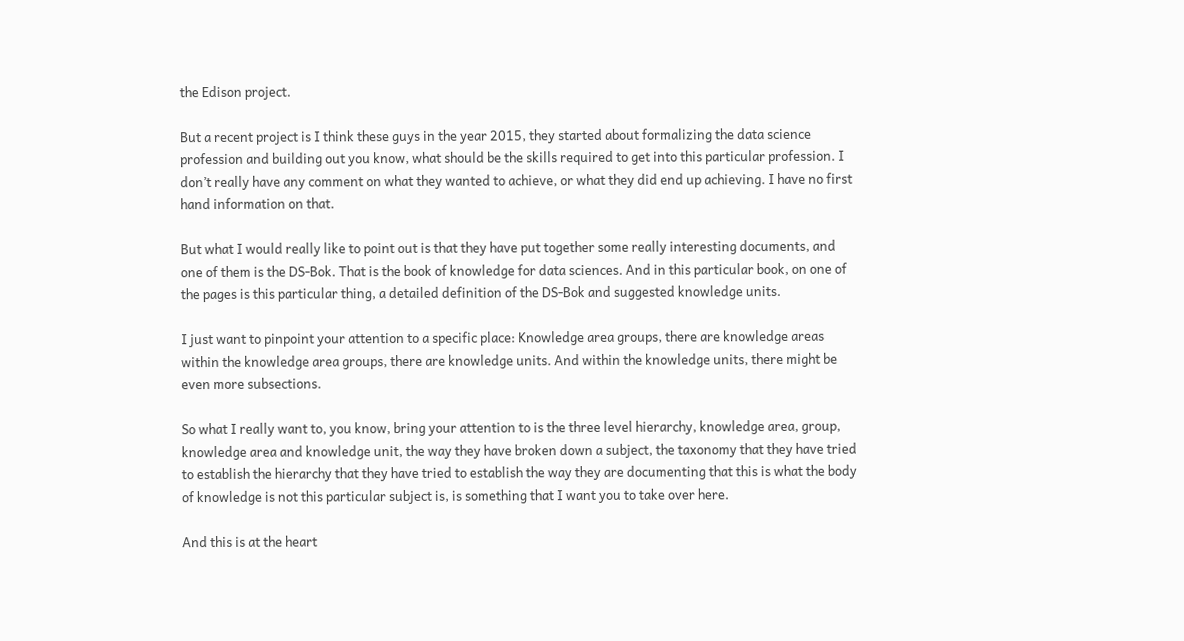the Edison project.

But a recent project is I think these guys in the year 2015, they started about formalizing the data science profession and building out you know, what should be the skills required to get into this particular profession. I don’t really have any comment on what they wanted to achieve, or what they did end up achieving. I have no first hand information on that.

But what I would really like to point out is that they have put together some really interesting documents, and one of them is the DS-Bok. That is the book of knowledge for data sciences. And in this particular book, on one of the pages is this particular thing, a detailed definition of the DS-Bok and suggested knowledge units.

I just want to pinpoint your attention to a specific place: Knowledge area groups, there are knowledge areas within the knowledge area groups, there are knowledge units. And within the knowledge units, there might be even more subsections.

So what I really want to, you know, bring your attention to is the three level hierarchy, knowledge area, group, knowledge area and knowledge unit, the way they have broken down a subject, the taxonomy that they have tried to establish the hierarchy that they have tried to establish the way they are documenting that this is what the body of knowledge is not this particular subject is, is something that I want you to take over here.

And this is at the heart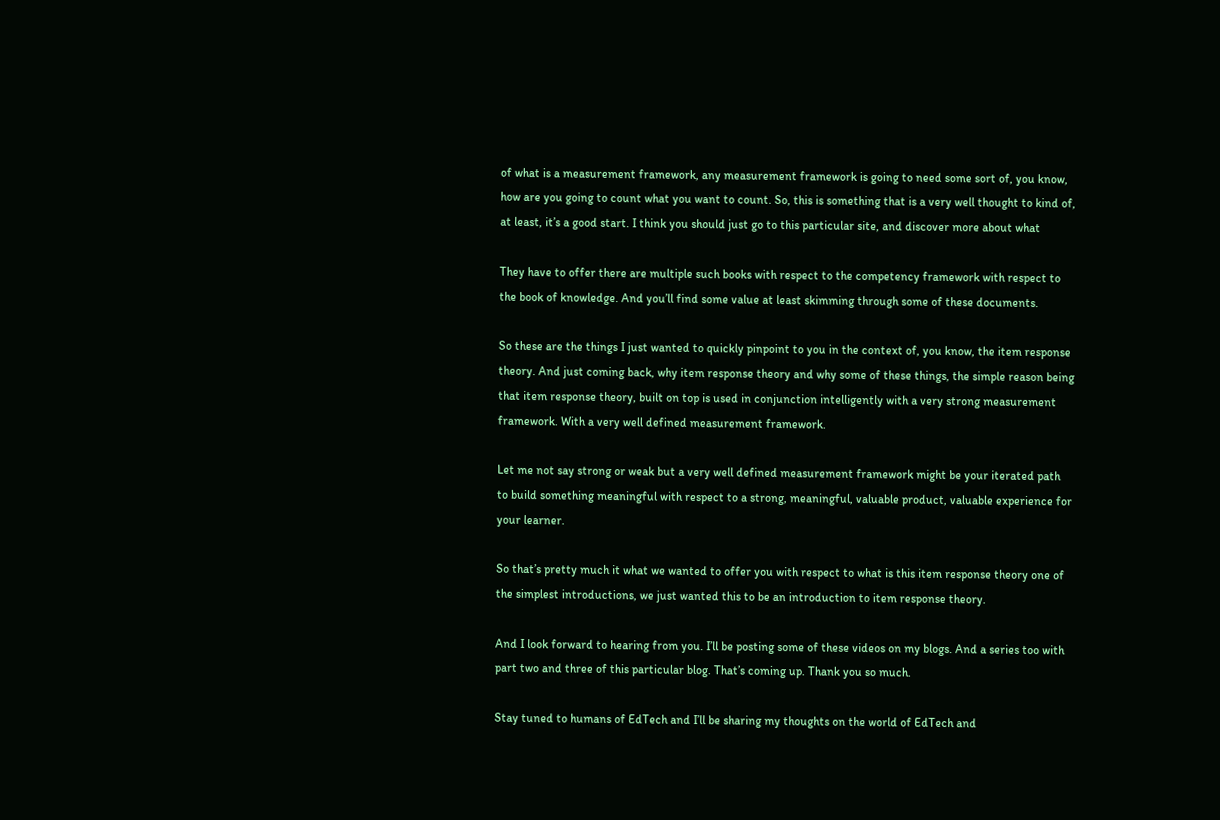of what is a measurement framework, any measurement framework is going to need some sort of, you know, how are you going to count what you want to count. So, this is something that is a very well thought to kind of, at least, it’s a good start. I think you should just go to this particular site, and discover more about what

They have to offer there are multiple such books with respect to the competency framework with respect to the book of knowledge. And you’ll find some value at least skimming through some of these documents.

So these are the things I just wanted to quickly pinpoint to you in the context of, you know, the item response theory. And just coming back, why item response theory and why some of these things, the simple reason being that item response theory, built on top is used in conjunction intelligently with a very strong measurement framework. With a very well defined measurement framework.

Let me not say strong or weak but a very well defined measurement framework might be your iterated path to build something meaningful with respect to a strong, meaningful, valuable product, valuable experience for your learner.

So that’s pretty much it what we wanted to offer you with respect to what is this item response theory one of the simplest introductions, we just wanted this to be an introduction to item response theory.

And I look forward to hearing from you. I’ll be posting some of these videos on my blogs. And a series too with part two and three of this particular blog. That’s coming up. Thank you so much.

Stay tuned to humans of EdTech and I’ll be sharing my thoughts on the world of EdTech and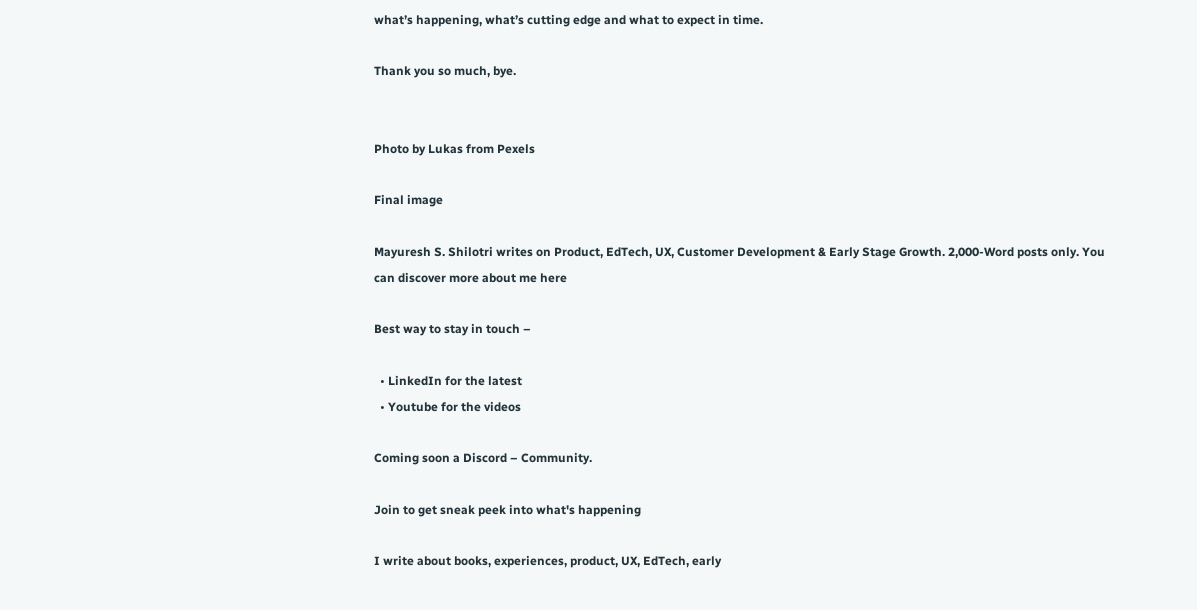what’s happening, what’s cutting edge and what to expect in time.

Thank you so much, bye.


Photo by Lukas from Pexels

Final image

Mayuresh S. Shilotri writes on Product, EdTech, UX, Customer Development & Early Stage Growth. 2,000-Word posts only. You can discover more about me here

Best way to stay in touch –

  • LinkedIn for the latest
  • Youtube for the videos

Coming soon a Discord – Community.

Join to get sneak peek into what's happening

I write about books, experiences, product, UX, EdTech, early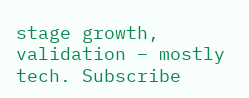stage growth, validation – mostly tech. Subscribe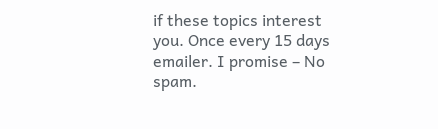if these topics interest you. Once every 15 days emailer. I promise – No spam.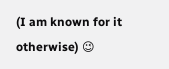(I am known for it otherwise) 😉